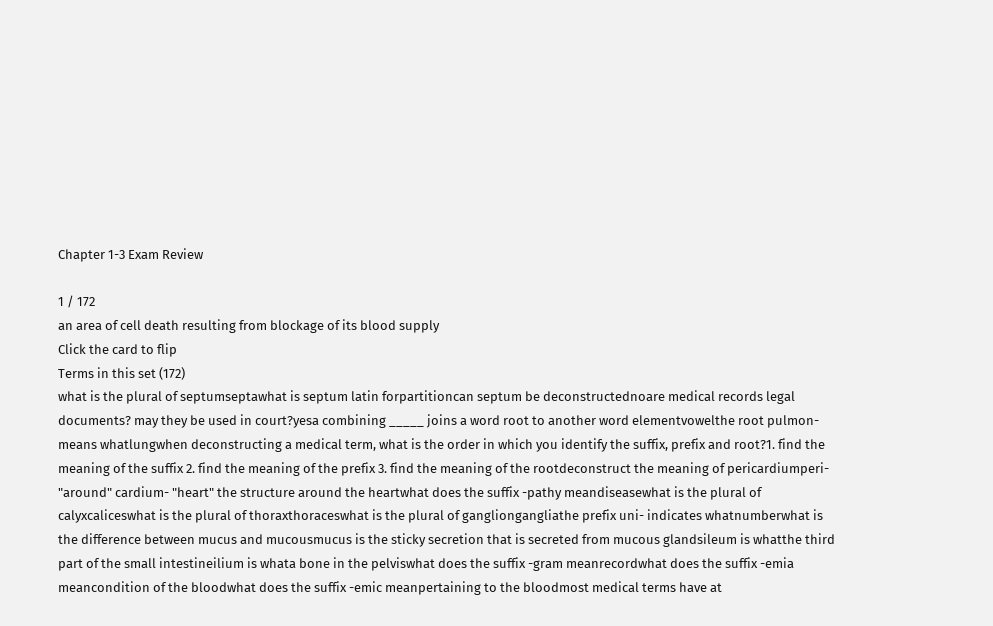Chapter 1-3 Exam Review

1 / 172
an area of cell death resulting from blockage of its blood supply
Click the card to flip
Terms in this set (172)
what is the plural of septumseptawhat is septum latin forpartitioncan septum be deconstructednoare medical records legal documents? may they be used in court?yesa combining _____ joins a word root to another word elementvowelthe root pulmon- means whatlungwhen deconstructing a medical term, what is the order in which you identify the suffix, prefix and root?1. find the meaning of the suffix 2. find the meaning of the prefix 3. find the meaning of the rootdeconstruct the meaning of pericardiumperi- "around" cardium- "heart" the structure around the heartwhat does the suffix -pathy meandiseasewhat is the plural of calyxcaliceswhat is the plural of thoraxthoraceswhat is the plural of gangliongangliathe prefix uni- indicates whatnumberwhat is the difference between mucus and mucousmucus is the sticky secretion that is secreted from mucous glandsileum is whatthe third part of the small intestineilium is whata bone in the pelviswhat does the suffix -gram meanrecordwhat does the suffix -emia meancondition of the bloodwhat does the suffix -emic meanpertaining to the bloodmost medical terms have at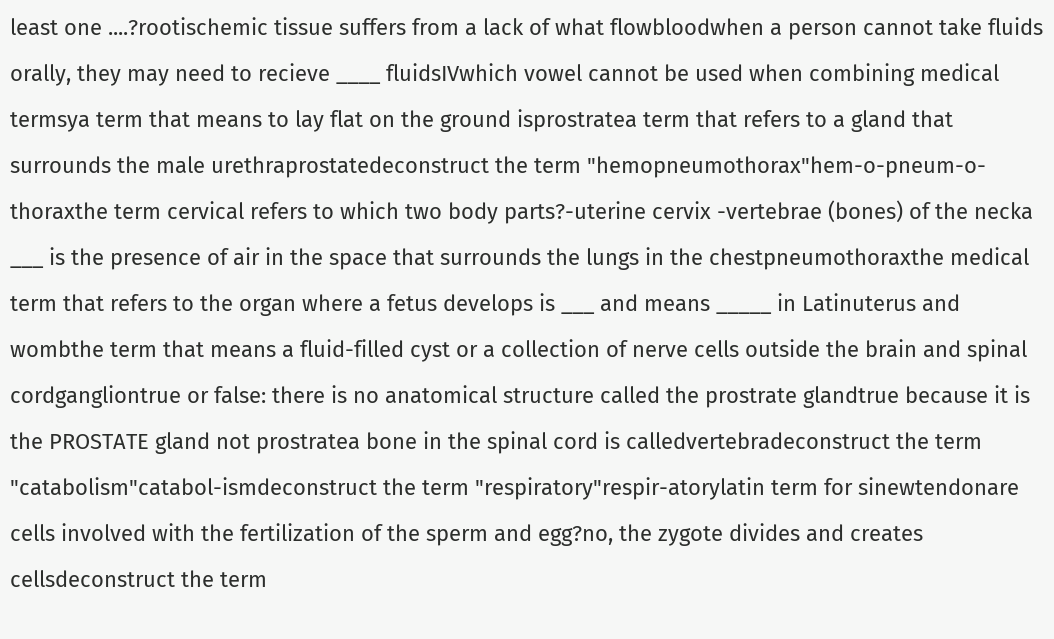least one ....?rootischemic tissue suffers from a lack of what flowbloodwhen a person cannot take fluids orally, they may need to recieve ____ fluidsIVwhich vowel cannot be used when combining medical termsya term that means to lay flat on the ground isprostratea term that refers to a gland that surrounds the male urethraprostatedeconstruct the term "hemopneumothorax"hem-o-pneum-o-thoraxthe term cervical refers to which two body parts?-uterine cervix -vertebrae (bones) of the necka ___ is the presence of air in the space that surrounds the lungs in the chestpneumothoraxthe medical term that refers to the organ where a fetus develops is ___ and means _____ in Latinuterus and wombthe term that means a fluid-filled cyst or a collection of nerve cells outside the brain and spinal cordgangliontrue or false: there is no anatomical structure called the prostrate glandtrue because it is the PROSTATE gland not prostratea bone in the spinal cord is calledvertebradeconstruct the term "catabolism"catabol-ismdeconstruct the term "respiratory"respir-atorylatin term for sinewtendonare cells involved with the fertilization of the sperm and egg?no, the zygote divides and creates cellsdeconstruct the term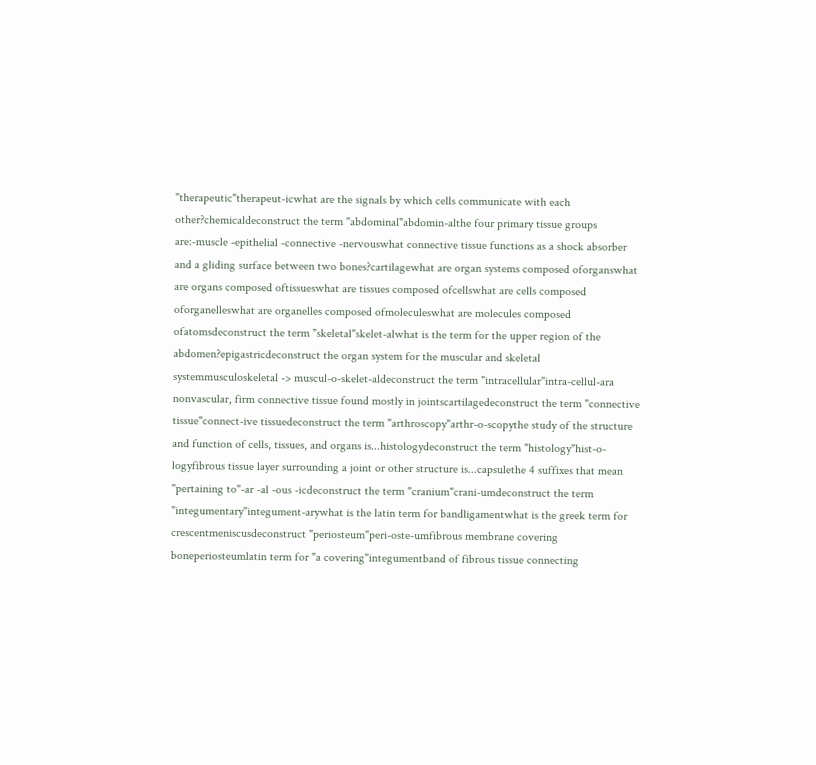"therapeutic"therapeut-icwhat are the signals by which cells communicate with each other?chemicaldeconstruct the term "abdominal"abdomin-althe four primary tissue groups are:-muscle -epithelial -connective -nervouswhat connective tissue functions as a shock absorber and a gliding surface between two bones?cartilagewhat are organ systems composed oforganswhat are organs composed oftissueswhat are tissues composed ofcellswhat are cells composed oforganelleswhat are organelles composed ofmoleculeswhat are molecules composed ofatomsdeconstruct the term "skeletal"skelet-alwhat is the term for the upper region of the abdomen?epigastricdeconstruct the organ system for the muscular and skeletal systemmusculoskeletal -> muscul-o-skelet-aldeconstruct the term "intracellular"intra-cellul-ara nonvascular, firm connective tissue found mostly in jointscartilagedeconstruct the term "connective tissue"connect-ive tissuedeconstruct the term "arthroscopy"arthr-o-scopythe study of the structure and function of cells, tissues, and organs is...histologydeconstruct the term "histology"hist-o-logyfibrous tissue layer surrounding a joint or other structure is...capsulethe 4 suffixes that mean "pertaining to"-ar -al -ous -icdeconstruct the term "cranium"crani-umdeconstruct the term "integumentary"integument-arywhat is the latin term for bandligamentwhat is the greek term for crescentmeniscusdeconstruct "periosteum"peri-oste-umfibrous membrane covering boneperiosteumlatin term for "a covering"integumentband of fibrous tissue connecting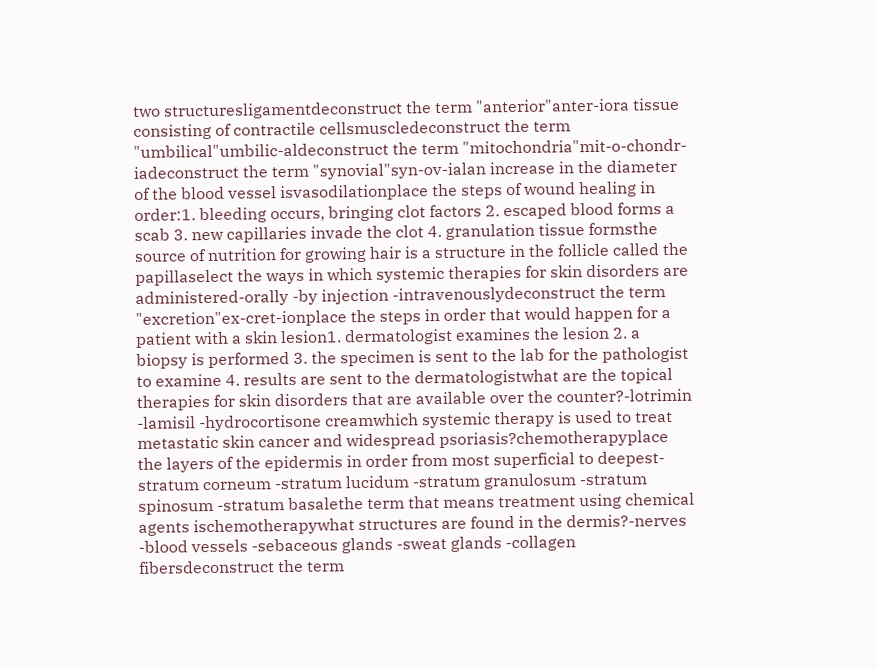two structuresligamentdeconstruct the term "anterior"anter-iora tissue consisting of contractile cellsmuscledeconstruct the term "umbilical"umbilic-aldeconstruct the term "mitochondria"mit-o-chondr-iadeconstruct the term "synovial"syn-ov-ialan increase in the diameter of the blood vessel isvasodilationplace the steps of wound healing in order:1. bleeding occurs, bringing clot factors 2. escaped blood forms a scab 3. new capillaries invade the clot 4. granulation tissue formsthe source of nutrition for growing hair is a structure in the follicle called the papillaselect the ways in which systemic therapies for skin disorders are administered-orally -by injection -intravenouslydeconstruct the term "excretion"ex-cret-ionplace the steps in order that would happen for a patient with a skin lesion1. dermatologist examines the lesion 2. a biopsy is performed 3. the specimen is sent to the lab for the pathologist to examine 4. results are sent to the dermatologistwhat are the topical therapies for skin disorders that are available over the counter?-lotrimin -lamisil -hydrocortisone creamwhich systemic therapy is used to treat metastatic skin cancer and widespread psoriasis?chemotherapyplace the layers of the epidermis in order from most superficial to deepest-stratum corneum -stratum lucidum -stratum granulosum -stratum spinosum -stratum basalethe term that means treatment using chemical agents ischemotherapywhat structures are found in the dermis?-nerves -blood vessels -sebaceous glands -sweat glands -collagen fibersdeconstruct the term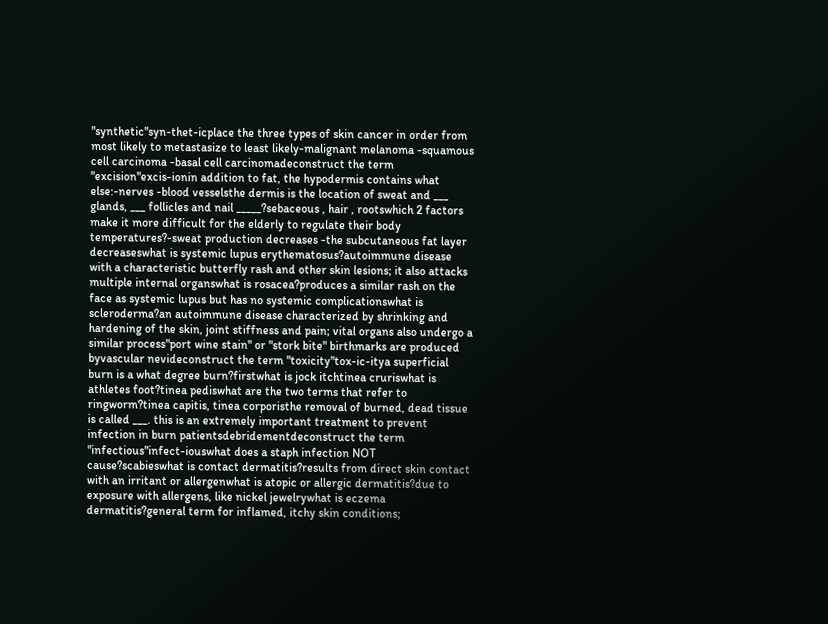"synthetic"syn-thet-icplace the three types of skin cancer in order from most likely to metastasize to least likely-malignant melanoma -squamous cell carcinoma -basal cell carcinomadeconstruct the term "excision"excis-ionin addition to fat, the hypodermis contains what else:-nerves -blood vesselsthe dermis is the location of sweat and ___ glands, ___ follicles and nail _____?sebaceous , hair , rootswhich 2 factors make it more difficult for the elderly to regulate their body temperatures?-sweat production decreases -the subcutaneous fat layer decreaseswhat is systemic lupus erythematosus?autoimmune disease with a characteristic butterfly rash and other skin lesions; it also attacks multiple internal organswhat is rosacea?produces a similar rash on the face as systemic lupus but has no systemic complicationswhat is scleroderma?an autoimmune disease characterized by shrinking and hardening of the skin, joint stiffness and pain; vital organs also undergo a similar process"port wine stain" or "stork bite" birthmarks are produced byvascular nevideconstruct the term "toxicity"tox-ic-itya superficial burn is a what degree burn?firstwhat is jock itchtinea cruriswhat is athletes foot?tinea pediswhat are the two terms that refer to ringworm?tinea capitis, tinea corporisthe removal of burned, dead tissue is called ___. this is an extremely important treatment to prevent infection in burn patientsdebridementdeconstruct the term "infectious"infect-iouswhat does a staph infection NOT cause?scabieswhat is contact dermatitis?results from direct skin contact with an irritant or allergenwhat is atopic or allergic dermatitis?due to exposure with allergens, like nickel jewelrywhat is eczema dermatitis?general term for inflamed, itchy skin conditions;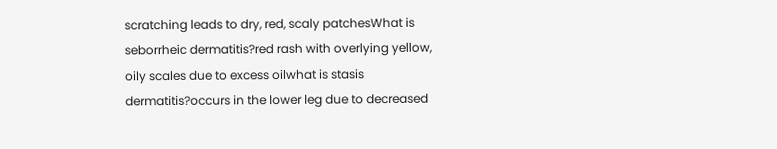scratching leads to dry, red, scaly patchesWhat is seborrheic dermatitis?red rash with overlying yellow, oily scales due to excess oilwhat is stasis dermatitis?occurs in the lower leg due to decreased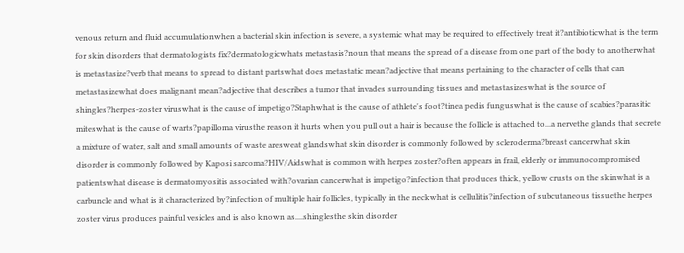venous return and fluid accumulationwhen a bacterial skin infection is severe, a systemic what may be required to effectively treat it?antibioticwhat is the term for skin disorders that dermatologists fix?dermatologicwhats metastasis?noun that means the spread of a disease from one part of the body to anotherwhat is metastasize?verb that means to spread to distant partswhat does metastatic mean?adjective that means pertaining to the character of cells that can metastasizewhat does malignant mean?adjective that describes a tumor that invades surrounding tissues and metastasizeswhat is the source of shingles?herpes-zoster viruswhat is the cause of impetigo?Staphwhat is the cause of athlete's foot?tinea pedis funguswhat is the cause of scabies?parasitic miteswhat is the cause of warts?papilloma virusthe reason it hurts when you pull out a hair is because the follicle is attached to...a nervethe glands that secrete a mixture of water, salt and small amounts of waste aresweat glandswhat skin disorder is commonly followed by scleroderma?breast cancerwhat skin disorder is commonly followed by Kaposi sarcoma?HIV/Aidswhat is common with herpes zoster?often appears in frail, elderly or immunocompromised patientswhat disease is dermatomyositis associated with?ovarian cancerwhat is impetigo?infection that produces thick, yellow crusts on the skinwhat is a carbuncle and what is it characterized by?infection of multiple hair follicles, typically in the neckwhat is cellulitis?infection of subcutaneous tissuethe herpes zoster virus produces painful vesicles and is also known as....shinglesthe skin disorder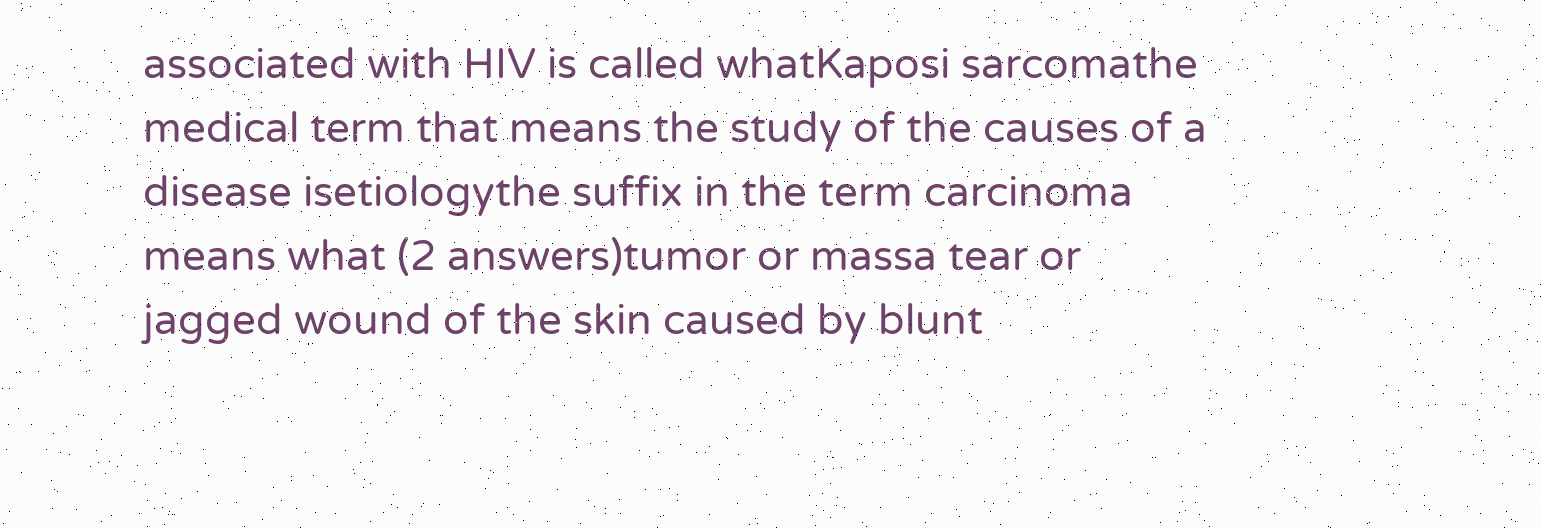associated with HIV is called whatKaposi sarcomathe medical term that means the study of the causes of a disease isetiologythe suffix in the term carcinoma means what (2 answers)tumor or massa tear or jagged wound of the skin caused by blunt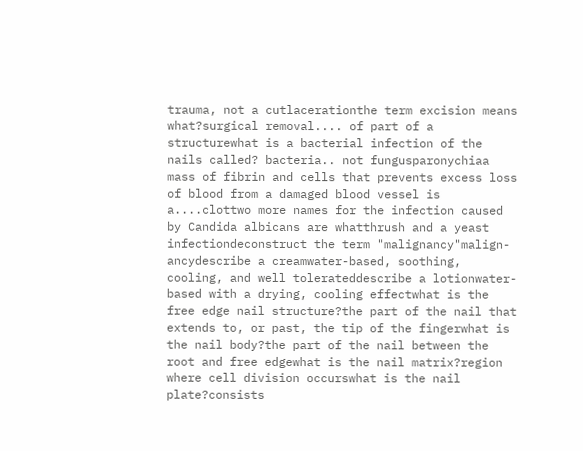trauma, not a cutlacerationthe term excision means what?surgical removal.... of part of a structurewhat is a bacterial infection of the nails called? bacteria.. not fungusparonychiaa mass of fibrin and cells that prevents excess loss of blood from a damaged blood vessel is a....clottwo more names for the infection caused by Candida albicans are whatthrush and a yeast infectiondeconstruct the term "malignancy"malign-ancydescribe a creamwater-based, soothing, cooling, and well tolerateddescribe a lotionwater-based with a drying, cooling effectwhat is the free edge nail structure?the part of the nail that extends to, or past, the tip of the fingerwhat is the nail body?the part of the nail between the root and free edgewhat is the nail matrix?region where cell division occurswhat is the nail plate?consists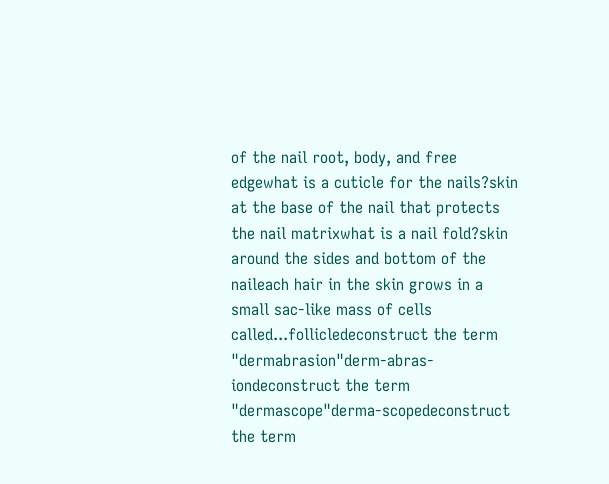of the nail root, body, and free edgewhat is a cuticle for the nails?skin at the base of the nail that protects the nail matrixwhat is a nail fold?skin around the sides and bottom of the naileach hair in the skin grows in a small sac-like mass of cells called...follicledeconstruct the term "dermabrasion"derm-abras-iondeconstruct the term "dermascope"derma-scopedeconstruct the term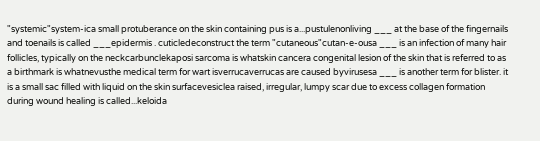"systemic"system-ica small protuberance on the skin containing pus is a...pustulenonliving ___ at the base of the fingernails and toenails is called ___epidermis . cuticledeconstruct the term "cutaneous"cutan-e-ousa ___ is an infection of many hair follicles, typically on the neckcarbunclekaposi sarcoma is whatskin cancera congenital lesion of the skin that is referred to as a birthmark is whatnevusthe medical term for wart isverrucaverrucas are caused byvirusesa ___ is another term for blister. it is a small sac filled with liquid on the skin surfacevesiclea raised, irregular, lumpy scar due to excess collagen formation during wound healing is called...keloida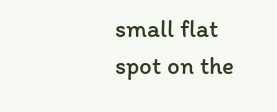small flat spot on the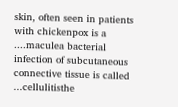skin, often seen in patients with chickenpox is a ....maculea bacterial infection of subcutaneous connective tissue is called ...cellulitisthe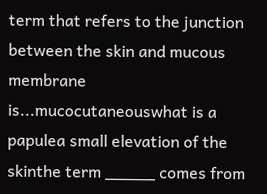term that refers to the junction between the skin and mucous membrane is...mucocutaneouswhat is a papulea small elevation of the skinthe term _____ comes from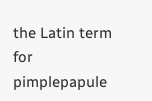the Latin term for pimplepapule